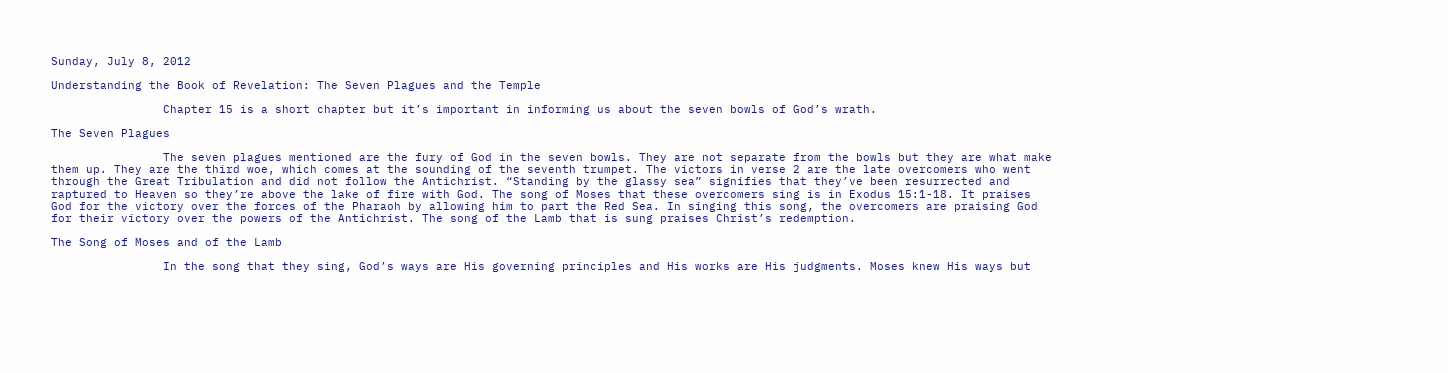Sunday, July 8, 2012

Understanding the Book of Revelation: The Seven Plagues and the Temple

                Chapter 15 is a short chapter but it’s important in informing us about the seven bowls of God’s wrath.

The Seven Plagues

                The seven plagues mentioned are the fury of God in the seven bowls. They are not separate from the bowls but they are what make them up. They are the third woe, which comes at the sounding of the seventh trumpet. The victors in verse 2 are the late overcomers who went through the Great Tribulation and did not follow the Antichrist. “Standing by the glassy sea” signifies that they’ve been resurrected and raptured to Heaven so they’re above the lake of fire with God. The song of Moses that these overcomers sing is in Exodus 15:1-18. It praises God for the victory over the forces of the Pharaoh by allowing him to part the Red Sea. In singing this song, the overcomers are praising God for their victory over the powers of the Antichrist. The song of the Lamb that is sung praises Christ’s redemption.

The Song of Moses and of the Lamb

                In the song that they sing, God’s ways are His governing principles and His works are His judgments. Moses knew His ways but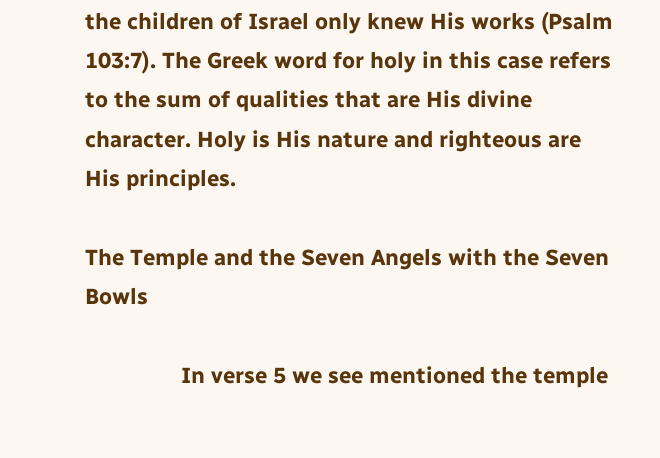the children of Israel only knew His works (Psalm 103:7). The Greek word for holy in this case refers to the sum of qualities that are His divine character. Holy is His nature and righteous are His principles.

The Temple and the Seven Angels with the Seven Bowls

                In verse 5 we see mentioned the temple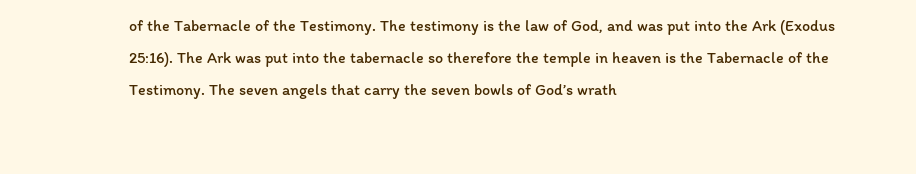of the Tabernacle of the Testimony. The testimony is the law of God, and was put into the Ark (Exodus 25:16). The Ark was put into the tabernacle so therefore the temple in heaven is the Tabernacle of the Testimony. The seven angels that carry the seven bowls of God’s wrath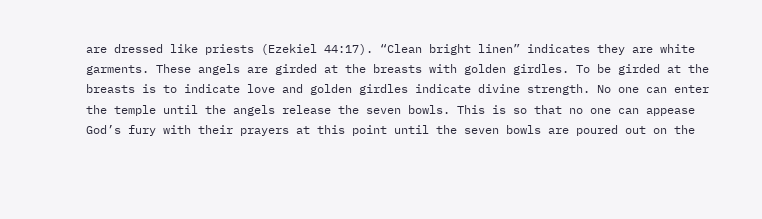are dressed like priests (Ezekiel 44:17). “Clean bright linen” indicates they are white garments. These angels are girded at the breasts with golden girdles. To be girded at the breasts is to indicate love and golden girdles indicate divine strength. No one can enter the temple until the angels release the seven bowls. This is so that no one can appease God’s fury with their prayers at this point until the seven bowls are poured out on the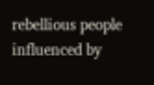rebellious people influenced by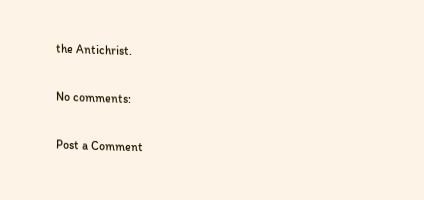the Antichrist.

No comments:

Post a Comment